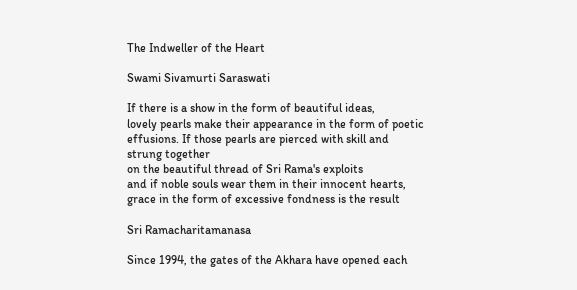The Indweller of the Heart

Swami Sivamurti Saraswati

If there is a show in the form of beautiful ideas,
lovely pearls make their appearance in the form of poetic effusions. If those pearls are pierced with skill and strung together
on the beautiful thread of Sri Rama's exploits
and if noble souls wear them in their innocent hearts,
grace in the form of excessive fondness is the result

Sri Ramacharitamanasa

Since 1994, the gates of the Akhara have opened each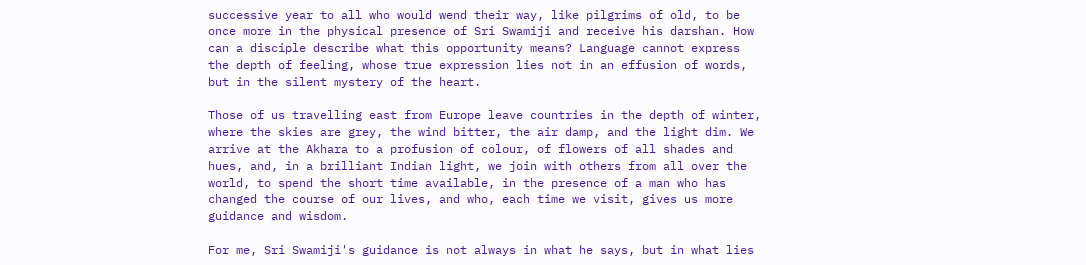successive year to all who would wend their way, like pilgrims of old, to be once more in the physical presence of Sri Swamiji and receive his darshan. How can a disciple describe what this opportunity means? Language cannot express the depth of feeling, whose true expression lies not in an effusion of words, but in the silent mystery of the heart.

Those of us travelling east from Europe leave countries in the depth of winter, where the skies are grey, the wind bitter, the air damp, and the light dim. We arrive at the Akhara to a profusion of colour, of flowers of all shades and hues, and, in a brilliant Indian light, we join with others from all over the world, to spend the short time available, in the presence of a man who has changed the course of our lives, and who, each time we visit, gives us more guidance and wisdom.

For me, Sri Swamiji's guidance is not always in what he says, but in what lies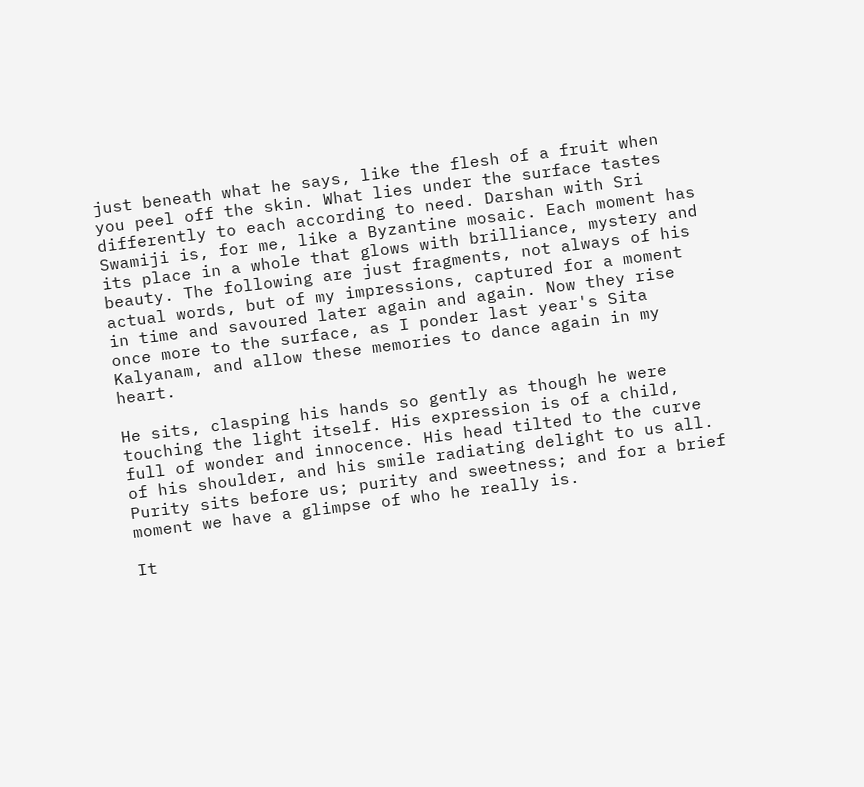just beneath what he says, like the flesh of a fruit when you peel off the skin. What lies under the surface tastes differently to each according to need. Darshan with Sri Swamiji is, for me, like a Byzantine mosaic. Each moment has its place in a whole that glows with brilliance, mystery and beauty. The following are just fragments, not always of his actual words, but of my impressions, captured for a moment in time and savoured later again and again. Now they rise once more to the surface, as I ponder last year's Sita Kalyanam, and allow these memories to dance again in my heart.

He sits, clasping his hands so gently as though he were touching the light itself. His expression is of a child, full of wonder and innocence. His head tilted to the curve of his shoulder, and his smile radiating delight to us all. Purity sits before us; purity and sweetness; and for a brief moment we have a glimpse of who he really is.

It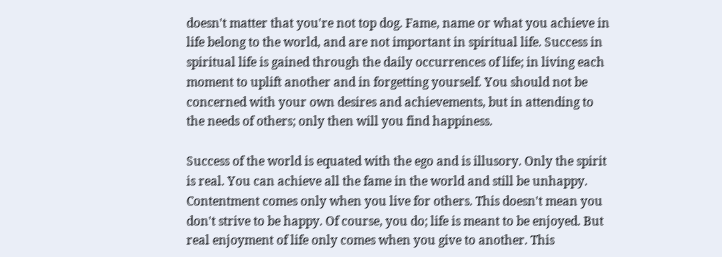doesn't matter that you're not top dog. Fame, name or what you achieve in life belong to the world, and are not important in spiritual life. Success in spiritual life is gained through the daily occurrences of life; in living each moment to uplift another and in forgetting yourself. You should not be concerned with your own desires and achievements, but in attending to the needs of others; only then will you find happiness.

Success of the world is equated with the ego and is illusory. Only the spirit is real. You can achieve all the fame in the world and still be unhappy. Contentment comes only when you live for others. This doesn't mean you don't strive to be happy. Of course, you do; life is meant to be enjoyed. But real enjoyment of life only comes when you give to another. This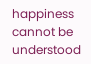happiness cannot be understood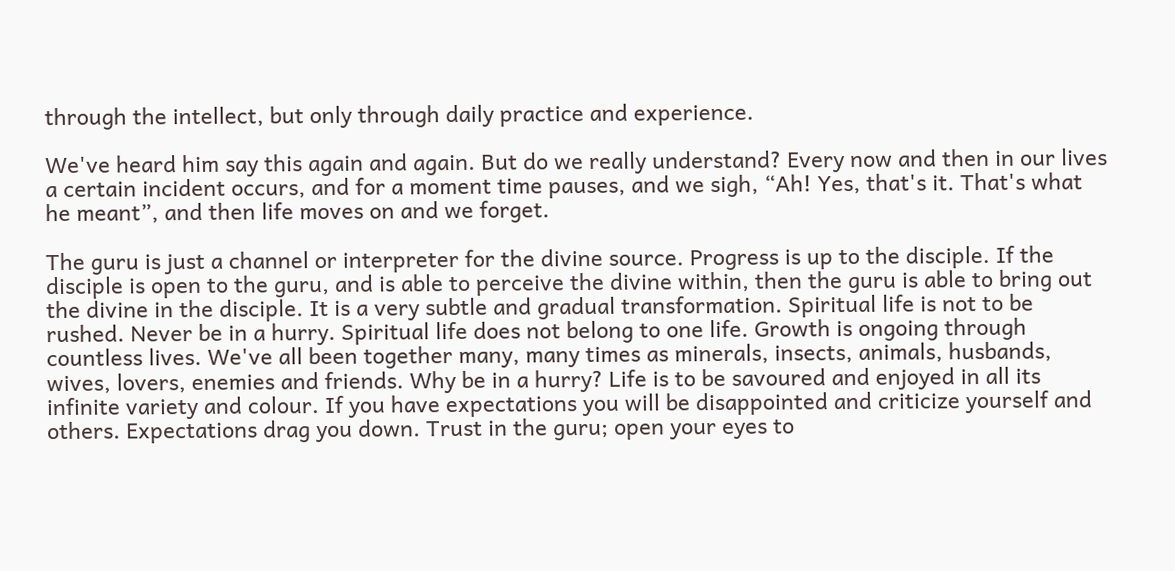through the intellect, but only through daily practice and experience.

We've heard him say this again and again. But do we really understand? Every now and then in our lives a certain incident occurs, and for a moment time pauses, and we sigh, “Ah! Yes, that's it. That's what he meant”, and then life moves on and we forget.

The guru is just a channel or interpreter for the divine source. Progress is up to the disciple. If the disciple is open to the guru, and is able to perceive the divine within, then the guru is able to bring out the divine in the disciple. It is a very subtle and gradual transformation. Spiritual life is not to be rushed. Never be in a hurry. Spiritual life does not belong to one life. Growth is ongoing through countless lives. We've all been together many, many times as minerals, insects, animals, husbands, wives, lovers, enemies and friends. Why be in a hurry? Life is to be savoured and enjoyed in all its infinite variety and colour. If you have expectations you will be disappointed and criticize yourself and others. Expectations drag you down. Trust in the guru; open your eyes to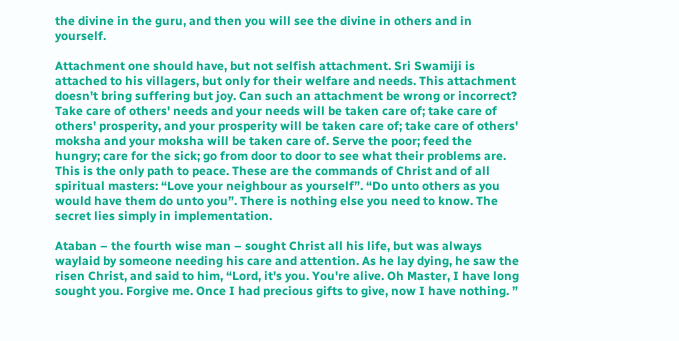the divine in the guru, and then you will see the divine in others and in yourself.

Attachment one should have, but not selfish attachment. Sri Swamiji is attached to his villagers, but only for their welfare and needs. This attachment doesn't bring suffering but joy. Can such an attachment be wrong or incorrect? Take care of others' needs and your needs will be taken care of; take care of others' prosperity, and your prosperity will be taken care of; take care of others' moksha and your moksha will be taken care of. Serve the poor; feed the hungry; care for the sick; go from door to door to see what their problems are. This is the only path to peace. These are the commands of Christ and of all spiritual masters: “Love your neighbour as yourself”. “Do unto others as you would have them do unto you”. There is nothing else you need to know. The secret lies simply in implementation.

Ataban – the fourth wise man – sought Christ all his life, but was always waylaid by someone needing his care and attention. As he lay dying, he saw the risen Christ, and said to him, “Lord, it's you. You're alive. Oh Master, I have long sought you. Forgive me. Once I had precious gifts to give, now I have nothing. ”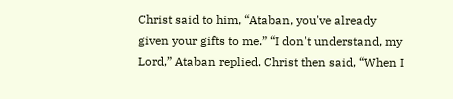Christ said to him, “Ataban, you've already given your gifts to me.” “I don't understand, my Lord,” Ataban replied. Christ then said, “When I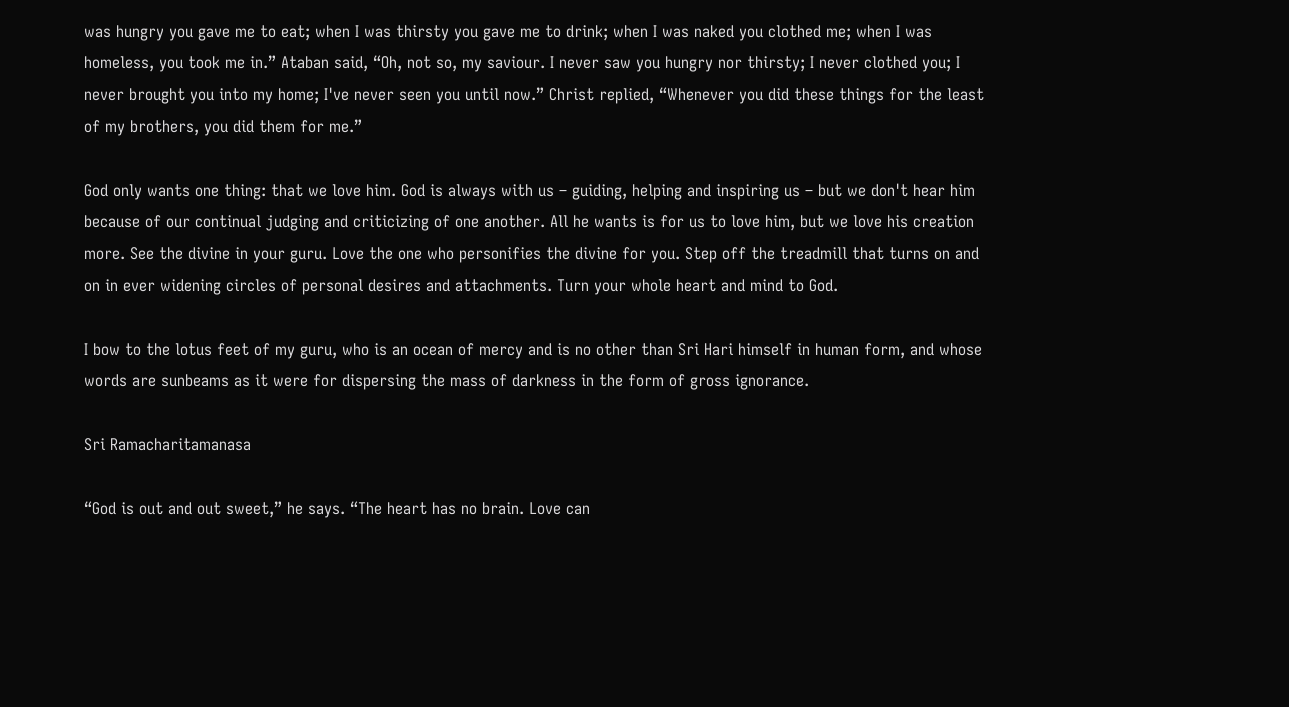was hungry you gave me to eat; when I was thirsty you gave me to drink; when I was naked you clothed me; when I was homeless, you took me in.” Ataban said, “Oh, not so, my saviour. I never saw you hungry nor thirsty; I never clothed you; I never brought you into my home; I've never seen you until now.” Christ replied, “Whenever you did these things for the least of my brothers, you did them for me.”

God only wants one thing: that we love him. God is always with us – guiding, helping and inspiring us – but we don't hear him because of our continual judging and criticizing of one another. All he wants is for us to love him, but we love his creation more. See the divine in your guru. Love the one who personifies the divine for you. Step off the treadmill that turns on and on in ever widening circles of personal desires and attachments. Turn your whole heart and mind to God.

I bow to the lotus feet of my guru, who is an ocean of mercy and is no other than Sri Hari himself in human form, and whose words are sunbeams as it were for dispersing the mass of darkness in the form of gross ignorance.

Sri Ramacharitamanasa

“God is out and out sweet,” he says. “The heart has no brain. Love can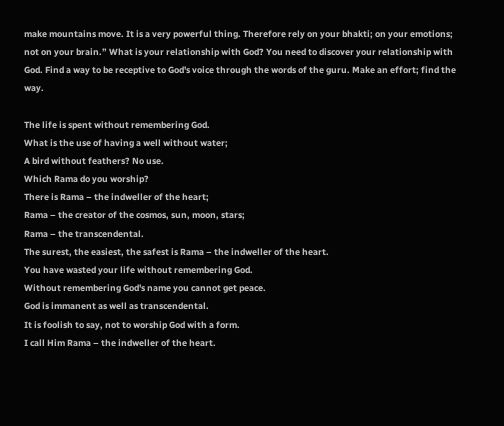make mountains move. It is a very powerful thing. Therefore rely on your bhakti; on your emotions; not on your brain.” What is your relationship with God? You need to discover your relationship with God. Find a way to be receptive to God's voice through the words of the guru. Make an effort; find the way.

The life is spent without remembering God.
What is the use of having a well without water;
A bird without feathers? No use.
Which Rama do you worship?
There is Rama – the indweller of the heart;
Rama – the creator of the cosmos, sun, moon, stars;
Rama – the transcendental.
The surest, the easiest, the safest is Rama – the indweller of the heart.
You have wasted your life without remembering God.
Without remembering God's name you cannot get peace.
God is immanent as well as transcendental.
It is foolish to say, not to worship God with a form.
I call Him Rama – the indweller of the heart.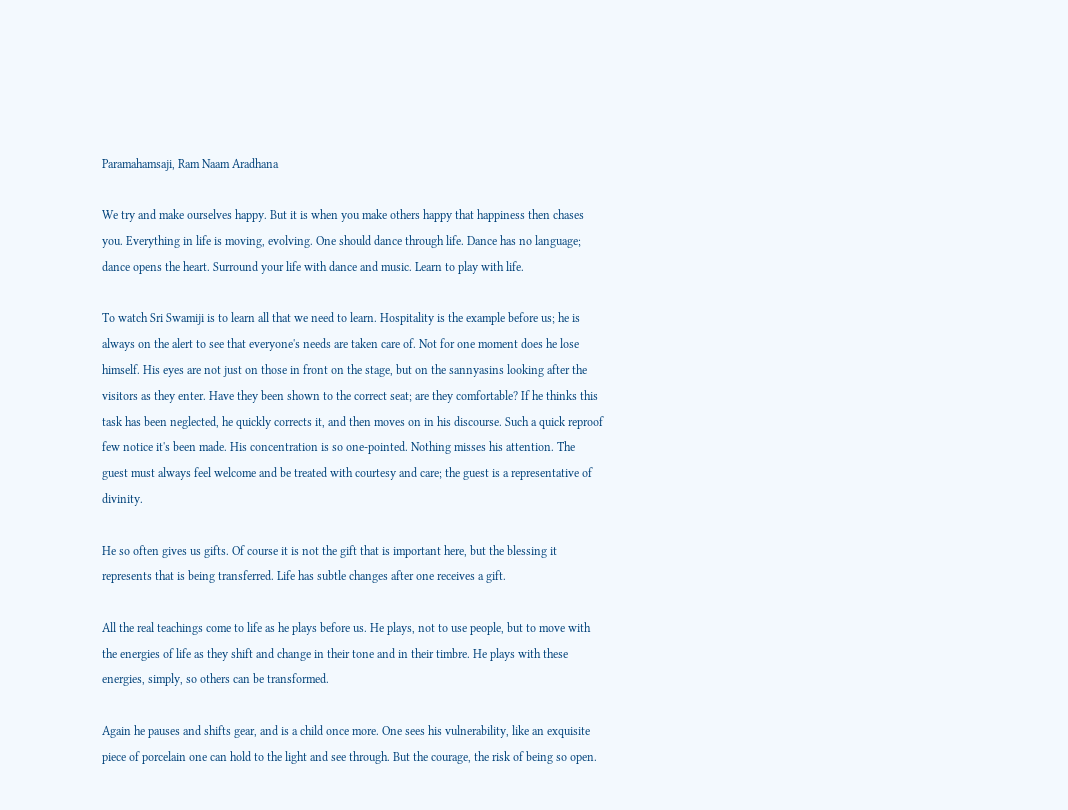Paramahamsaji, Ram Naam Aradhana

We try and make ourselves happy. But it is when you make others happy that happiness then chases you. Everything in life is moving, evolving. One should dance through life. Dance has no language; dance opens the heart. Surround your life with dance and music. Learn to play with life.

To watch Sri Swamiji is to learn all that we need to learn. Hospitality is the example before us; he is always on the alert to see that everyone's needs are taken care of. Not for one moment does he lose himself. His eyes are not just on those in front on the stage, but on the sannyasins looking after the visitors as they enter. Have they been shown to the correct seat; are they comfortable? If he thinks this task has been neglected, he quickly corrects it, and then moves on in his discourse. Such a quick reproof few notice it's been made. His concentration is so one-pointed. Nothing misses his attention. The guest must always feel welcome and be treated with courtesy and care; the guest is a representative of divinity.

He so often gives us gifts. Of course it is not the gift that is important here, but the blessing it represents that is being transferred. Life has subtle changes after one receives a gift.

All the real teachings come to life as he plays before us. He plays, not to use people, but to move with the energies of life as they shift and change in their tone and in their timbre. He plays with these energies, simply, so others can be transformed.

Again he pauses and shifts gear, and is a child once more. One sees his vulnerability, like an exquisite piece of porcelain one can hold to the light and see through. But the courage, the risk of being so open.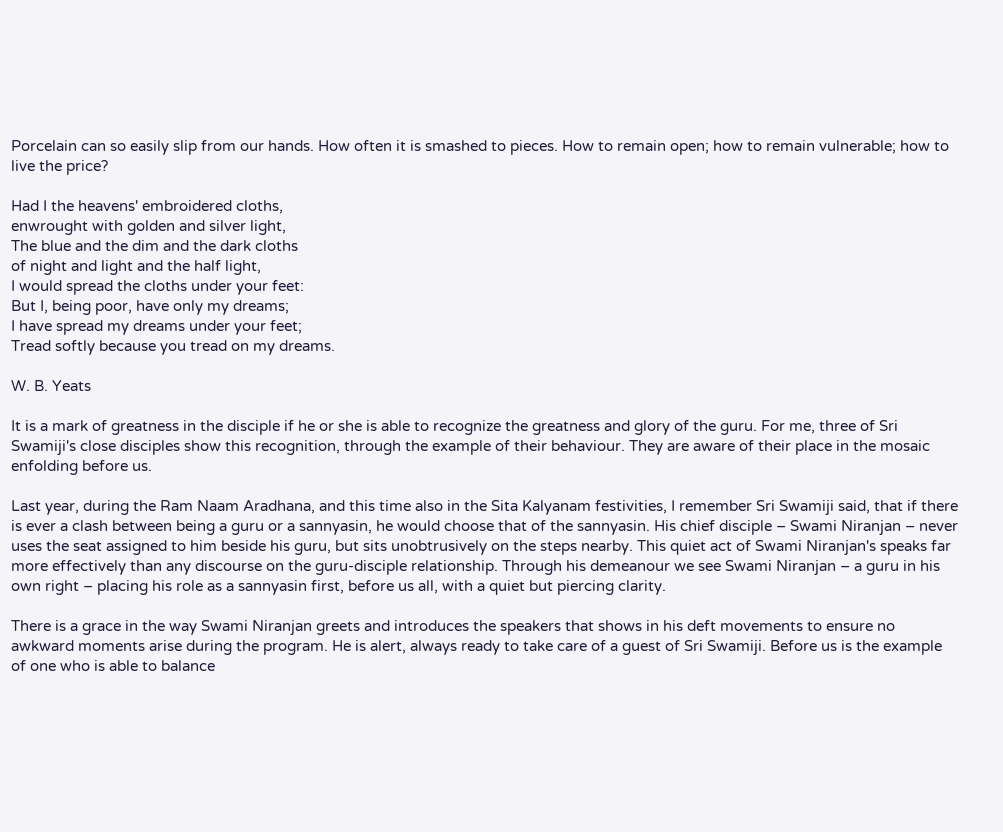Porcelain can so easily slip from our hands. How often it is smashed to pieces. How to remain open; how to remain vulnerable; how to live the price?

Had I the heavens' embroidered cloths,
enwrought with golden and silver light,
The blue and the dim and the dark cloths
of night and light and the half light,
I would spread the cloths under your feet:
But I, being poor, have only my dreams;
I have spread my dreams under your feet;
Tread softly because you tread on my dreams.

W. B. Yeats

It is a mark of greatness in the disciple if he or she is able to recognize the greatness and glory of the guru. For me, three of Sri Swamiji's close disciples show this recognition, through the example of their behaviour. They are aware of their place in the mosaic enfolding before us.

Last year, during the Ram Naam Aradhana, and this time also in the Sita Kalyanam festivities, I remember Sri Swamiji said, that if there is ever a clash between being a guru or a sannyasin, he would choose that of the sannyasin. His chief disciple – Swami Niranjan – never uses the seat assigned to him beside his guru, but sits unobtrusively on the steps nearby. This quiet act of Swami Niranjan's speaks far more effectively than any discourse on the guru-disciple relationship. Through his demeanour we see Swami Niranjan – a guru in his own right – placing his role as a sannyasin first, before us all, with a quiet but piercing clarity.

There is a grace in the way Swami Niranjan greets and introduces the speakers that shows in his deft movements to ensure no awkward moments arise during the program. He is alert, always ready to take care of a guest of Sri Swamiji. Before us is the example of one who is able to balance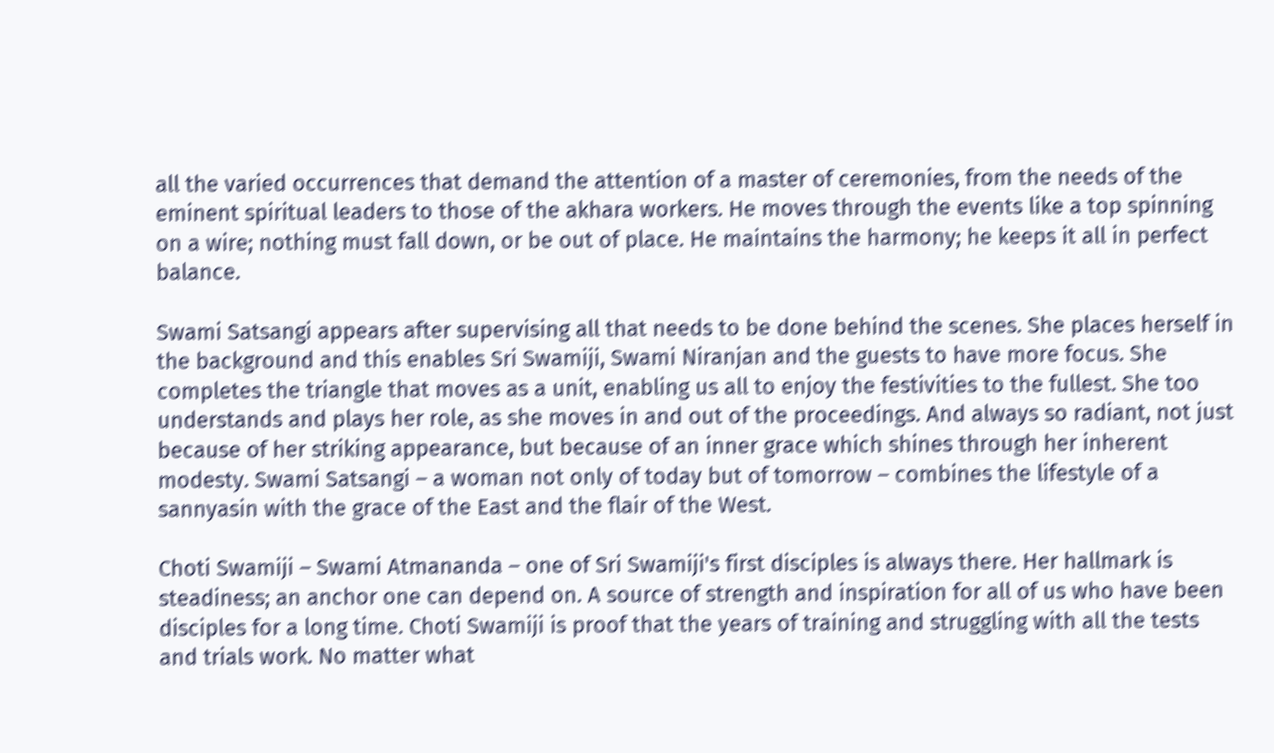all the varied occurrences that demand the attention of a master of ceremonies, from the needs of the eminent spiritual leaders to those of the akhara workers. He moves through the events like a top spinning on a wire; nothing must fall down, or be out of place. He maintains the harmony; he keeps it all in perfect balance.

Swami Satsangi appears after supervising all that needs to be done behind the scenes. She places herself in the background and this enables Sri Swamiji, Swami Niranjan and the guests to have more focus. She completes the triangle that moves as a unit, enabling us all to enjoy the festivities to the fullest. She too understands and plays her role, as she moves in and out of the proceedings. And always so radiant, not just because of her striking appearance, but because of an inner grace which shines through her inherent modesty. Swami Satsangi – a woman not only of today but of tomorrow – combines the lifestyle of a sannyasin with the grace of the East and the flair of the West.

Choti Swamiji – Swami Atmananda – one of Sri Swamiji's first disciples is always there. Her hallmark is steadiness; an anchor one can depend on. A source of strength and inspiration for all of us who have been disciples for a long time. Choti Swamiji is proof that the years of training and struggling with all the tests and trials work. No matter what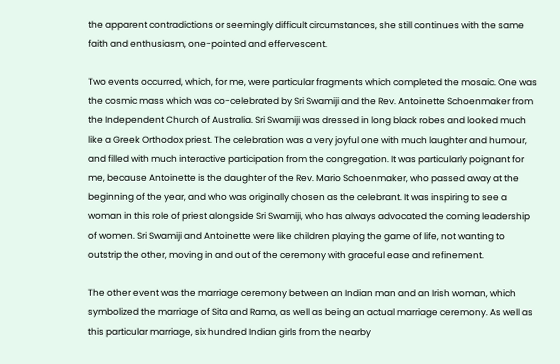the apparent contradictions or seemingly difficult circumstances, she still continues with the same faith and enthusiasm, one-pointed and effervescent.

Two events occurred, which, for me, were particular fragments which completed the mosaic. One was the cosmic mass which was co-celebrated by Sri Swamiji and the Rev. Antoinette Schoenmaker from the Independent Church of Australia. Sri Swamiji was dressed in long black robes and looked much like a Greek Orthodox priest. The celebration was a very joyful one with much laughter and humour, and filled with much interactive participation from the congregation. It was particularly poignant for me, because Antoinette is the daughter of the Rev. Mario Schoenmaker, who passed away at the beginning of the year, and who was originally chosen as the celebrant. It was inspiring to see a woman in this role of priest alongside Sri Swamiji, who has always advocated the coming leadership of women. Sri Swamiji and Antoinette were like children playing the game of life, not wanting to outstrip the other, moving in and out of the ceremony with graceful ease and refinement.

The other event was the marriage ceremony between an Indian man and an Irish woman, which symbolized the marriage of Sita and Rama, as well as being an actual marriage ceremony. As well as this particular marriage, six hundred Indian girls from the nearby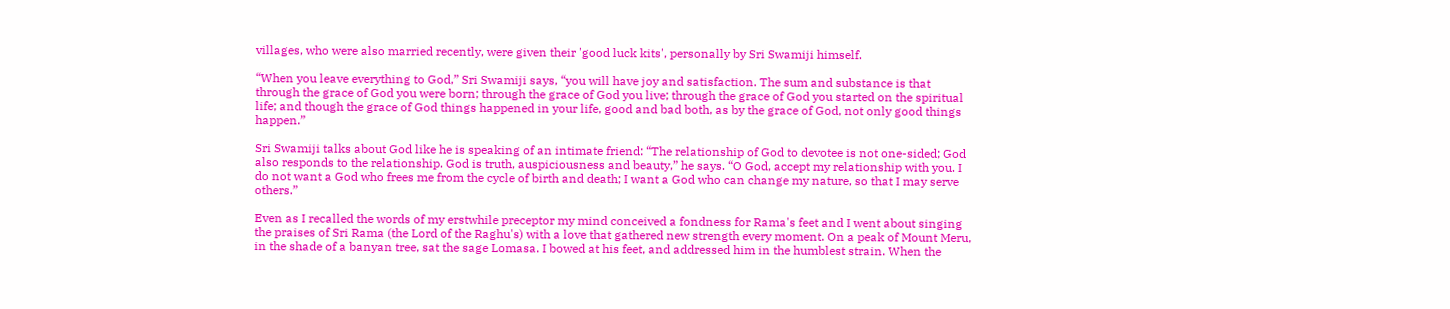villages, who were also married recently, were given their 'good luck kits', personally by Sri Swamiji himself.

“When you leave everything to God,” Sri Swamiji says, “you will have joy and satisfaction. The sum and substance is that through the grace of God you were born; through the grace of God you live; through the grace of God you started on the spiritual life; and though the grace of God things happened in your life, good and bad both, as by the grace of God, not only good things happen.”

Sri Swamiji talks about God like he is speaking of an intimate friend: “The relationship of God to devotee is not one-sided; God also responds to the relationship. God is truth, auspiciousness and beauty,” he says. “O God, accept my relationship with you. I do not want a God who frees me from the cycle of birth and death; I want a God who can change my nature, so that I may serve others.”

Even as I recalled the words of my erstwhile preceptor my mind conceived a fondness for Rama's feet and I went about singing the praises of Sri Rama (the Lord of the Raghu's) with a love that gathered new strength every moment. On a peak of Mount Meru, in the shade of a banyan tree, sat the sage Lomasa. I bowed at his feet, and addressed him in the humblest strain. When the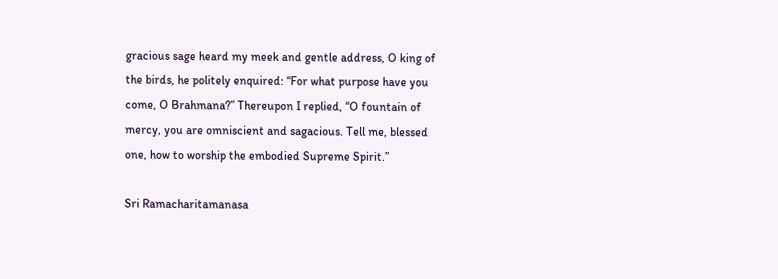gracious sage heard my meek and gentle address, O king of the birds, he politely enquired: “For what purpose have you come, O Brahmana?” Thereupon I replied, “O fountain of mercy, you are omniscient and sagacious. Tell me, blessed one, how to worship the embodied Supreme Spirit.”

Sri Ramacharitamanasa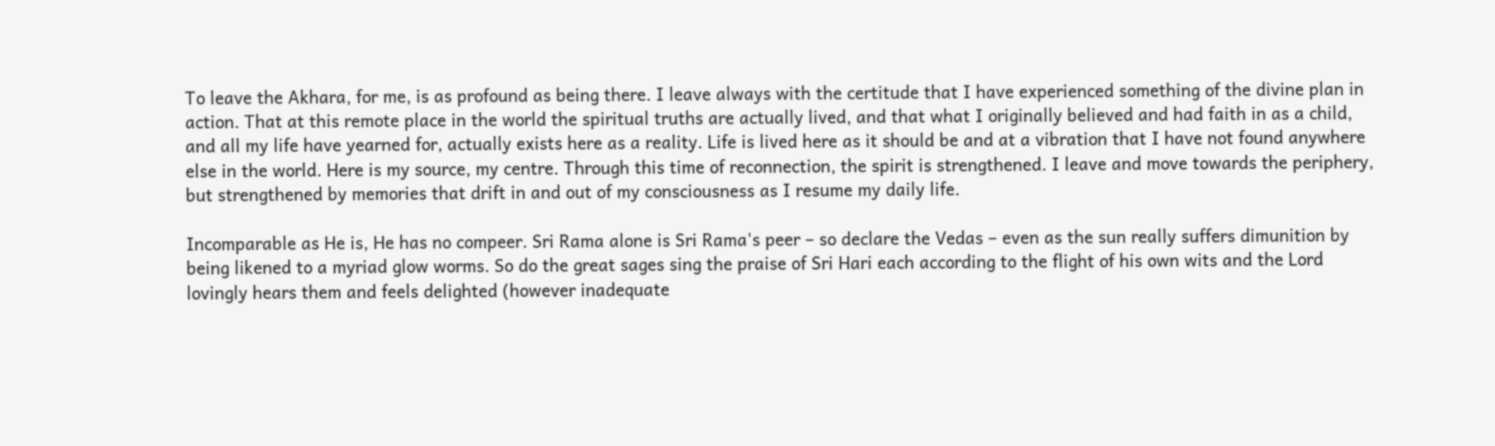To leave the Akhara, for me, is as profound as being there. I leave always with the certitude that I have experienced something of the divine plan in action. That at this remote place in the world the spiritual truths are actually lived, and that what I originally believed and had faith in as a child, and all my life have yearned for, actually exists here as a reality. Life is lived here as it should be and at a vibration that I have not found anywhere else in the world. Here is my source, my centre. Through this time of reconnection, the spirit is strengthened. I leave and move towards the periphery, but strengthened by memories that drift in and out of my consciousness as I resume my daily life.

Incomparable as He is, He has no compeer. Sri Rama alone is Sri Rama's peer – so declare the Vedas – even as the sun really suffers dimunition by being likened to a myriad glow worms. So do the great sages sing the praise of Sri Hari each according to the flight of his own wits and the Lord lovingly hears them and feels delighted (however inadequate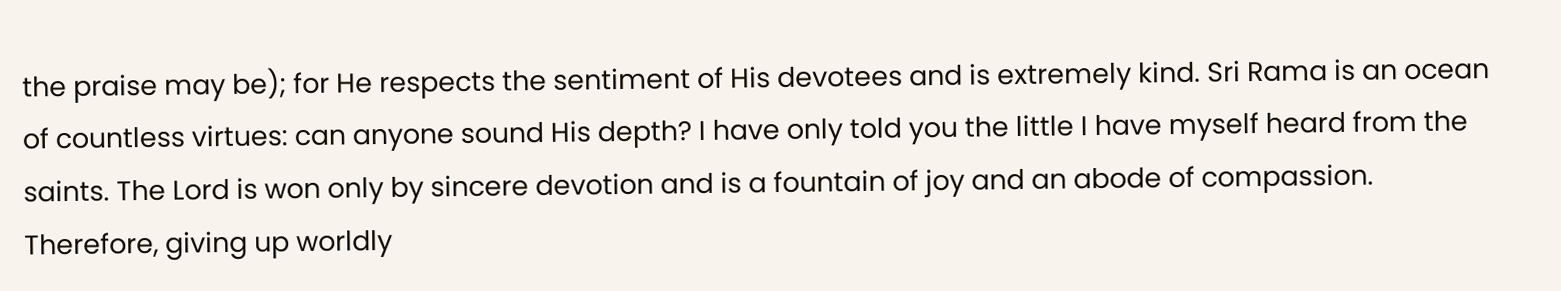the praise may be); for He respects the sentiment of His devotees and is extremely kind. Sri Rama is an ocean of countless virtues: can anyone sound His depth? I have only told you the little I have myself heard from the saints. The Lord is won only by sincere devotion and is a fountain of joy and an abode of compassion. Therefore, giving up worldly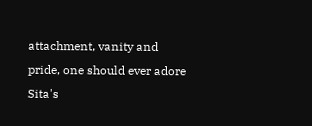attachment, vanity and pride, one should ever adore Sita's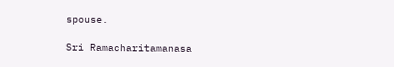spouse.

Sri Ramacharitamanasa